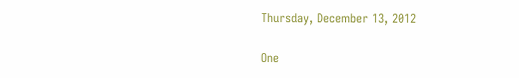Thursday, December 13, 2012

One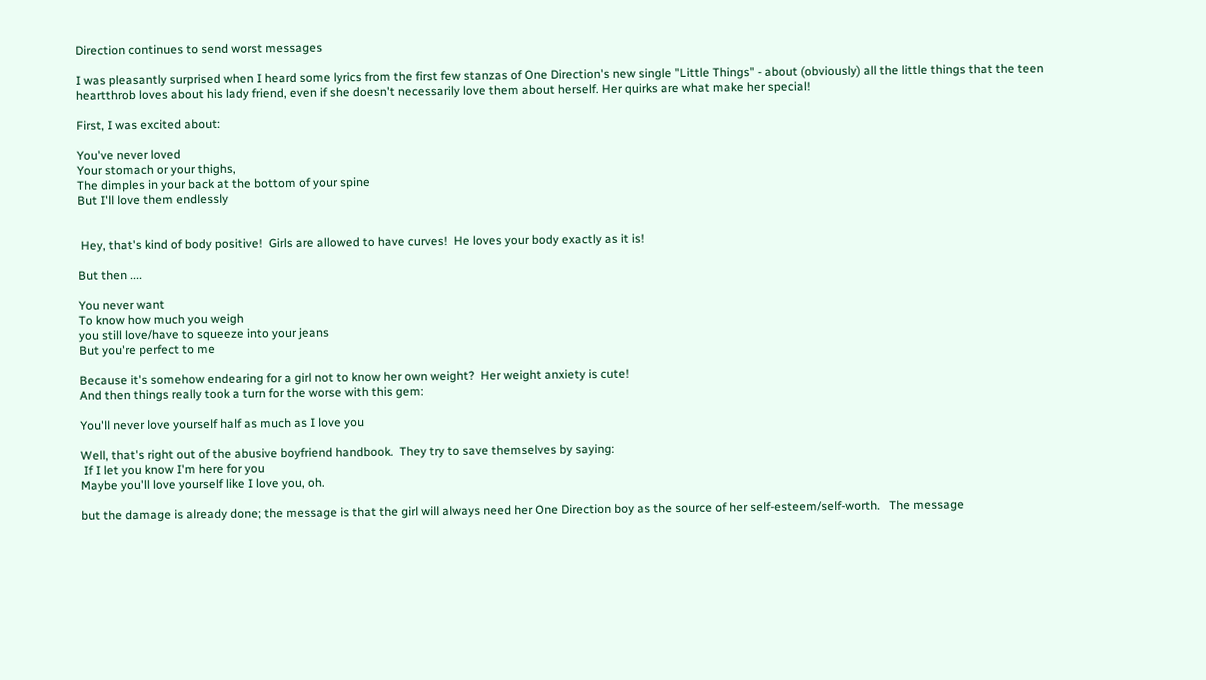Direction continues to send worst messages

I was pleasantly surprised when I heard some lyrics from the first few stanzas of One Direction's new single "Little Things" - about (obviously) all the little things that the teen heartthrob loves about his lady friend, even if she doesn't necessarily love them about herself. Her quirks are what make her special!

First, I was excited about:

You've never loved
Your stomach or your thighs,
The dimples in your back at the bottom of your spine
But I'll love them endlessly


 Hey, that's kind of body positive!  Girls are allowed to have curves!  He loves your body exactly as it is!

But then ....

You never want
To know how much you weigh
you still love/have to squeeze into your jeans
But you're perfect to me

Because it's somehow endearing for a girl not to know her own weight?  Her weight anxiety is cute!
And then things really took a turn for the worse with this gem:

You'll never love yourself half as much as I love you

Well, that's right out of the abusive boyfriend handbook.  They try to save themselves by saying:
 If I let you know I'm here for you
Maybe you'll love yourself like I love you, oh.

but the damage is already done; the message is that the girl will always need her One Direction boy as the source of her self-esteem/self-worth.   The message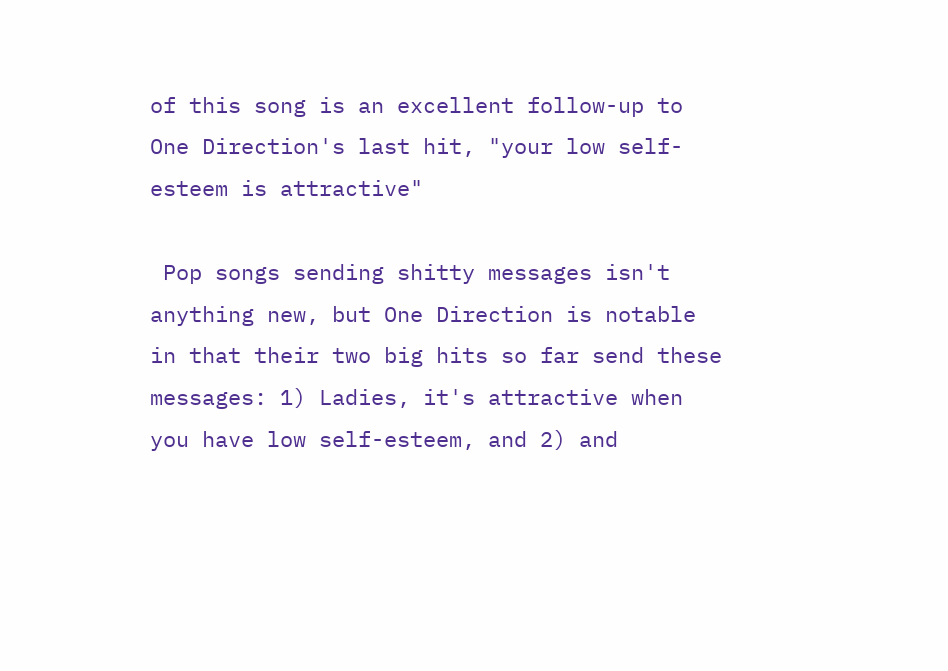of this song is an excellent follow-up to One Direction's last hit, "your low self-esteem is attractive"

 Pop songs sending shitty messages isn't anything new, but One Direction is notable in that their two big hits so far send these messages: 1) Ladies, it's attractive when you have low self-esteem, and 2) and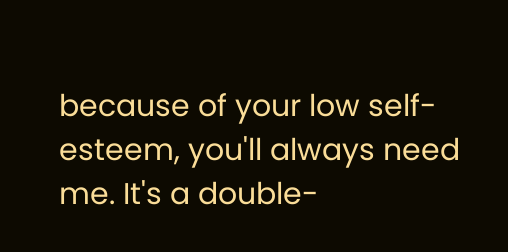because of your low self-esteem, you'll always need me. It's a double-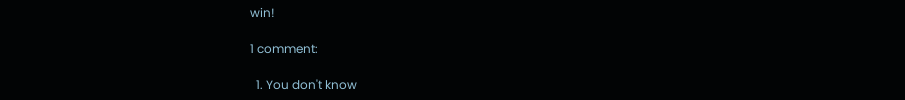win!

1 comment:

  1. You don't know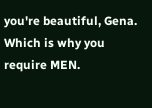you're beautiful, Gena. Which is why you require MEN.